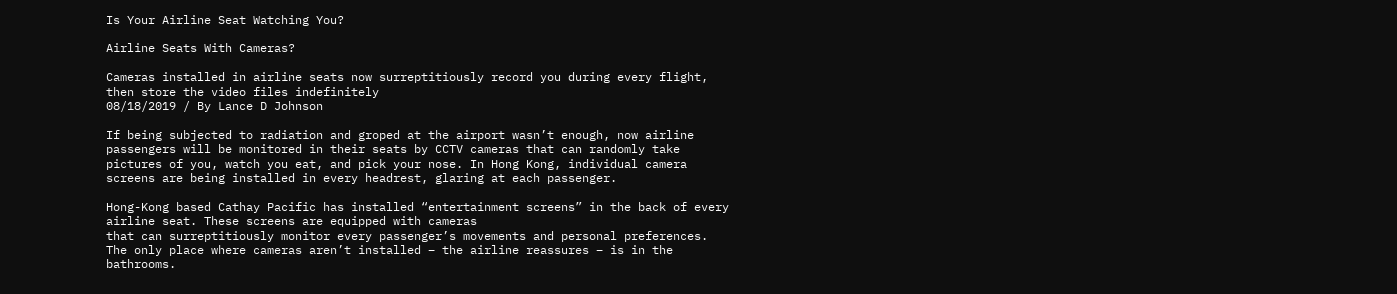Is Your Airline Seat Watching You?

Airline Seats With Cameras?

Cameras installed in airline seats now surreptitiously record you during every flight, then store the video files indefinitely
08/18/2019 / By Lance D Johnson

If being subjected to radiation and groped at the airport wasn’t enough, now airline passengers will be monitored in their seats by CCTV cameras that can randomly take pictures of you, watch you eat, and pick your nose. In Hong Kong, individual camera screens are being installed in every headrest, glaring at each passenger.

Hong-Kong based Cathay Pacific has installed “entertainment screens” in the back of every airline seat. These screens are equipped with cameras
that can surreptitiously monitor every passenger’s movements and personal preferences. The only place where cameras aren’t installed – the airline reassures – is in the bathrooms.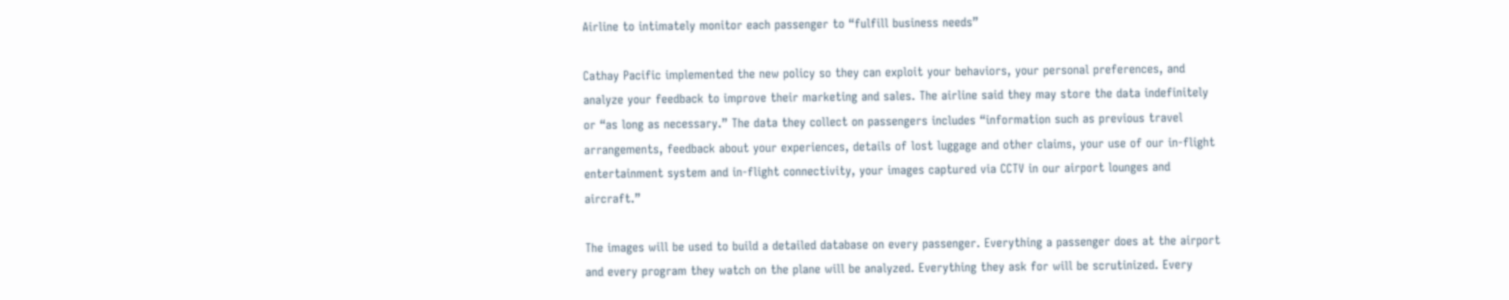Airline to intimately monitor each passenger to “fulfill business needs”

Cathay Pacific implemented the new policy so they can exploit your behaviors, your personal preferences, and analyze your feedback to improve their marketing and sales. The airline said they may store the data indefinitely or “as long as necessary.” The data they collect on passengers includes “information such as previous travel arrangements, feedback about your experiences, details of lost luggage and other claims, your use of our in-flight entertainment system and in-flight connectivity, your images captured via CCTV in our airport lounges and aircraft.”

The images will be used to build a detailed database on every passenger. Everything a passenger does at the airport and every program they watch on the plane will be analyzed. Everything they ask for will be scrutinized. Every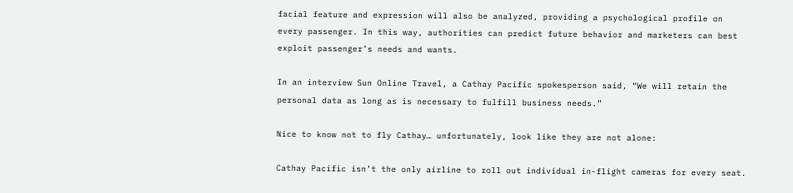facial feature and expression will also be analyzed, providing a psychological profile on every passenger. In this way, authorities can predict future behavior and marketers can best exploit passenger’s needs and wants.

In an interview Sun Online Travel, a Cathay Pacific spokesperson said, “We will retain the personal data as long as is necessary to fulfill business needs.”

Nice to know not to fly Cathay… unfortunately, look like they are not alone:

Cathay Pacific isn’t the only airline to roll out individual in-flight cameras for every seat.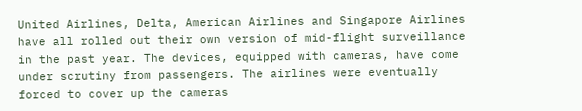United Airlines, Delta, American Airlines and Singapore Airlines have all rolled out their own version of mid-flight surveillance in the past year. The devices, equipped with cameras, have come under scrutiny from passengers. The airlines were eventually forced to cover up the cameras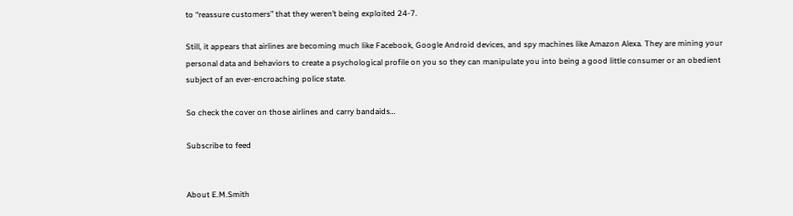to “reassure customers” that they weren’t being exploited 24-7.

Still, it appears that airlines are becoming much like Facebook, Google Android devices, and spy machines like Amazon Alexa. They are mining your personal data and behaviors to create a psychological profile on you so they can manipulate you into being a good little consumer or an obedient subject of an ever-encroaching police state.

So check the cover on those airlines and carry bandaids…

Subscribe to feed


About E.M.Smith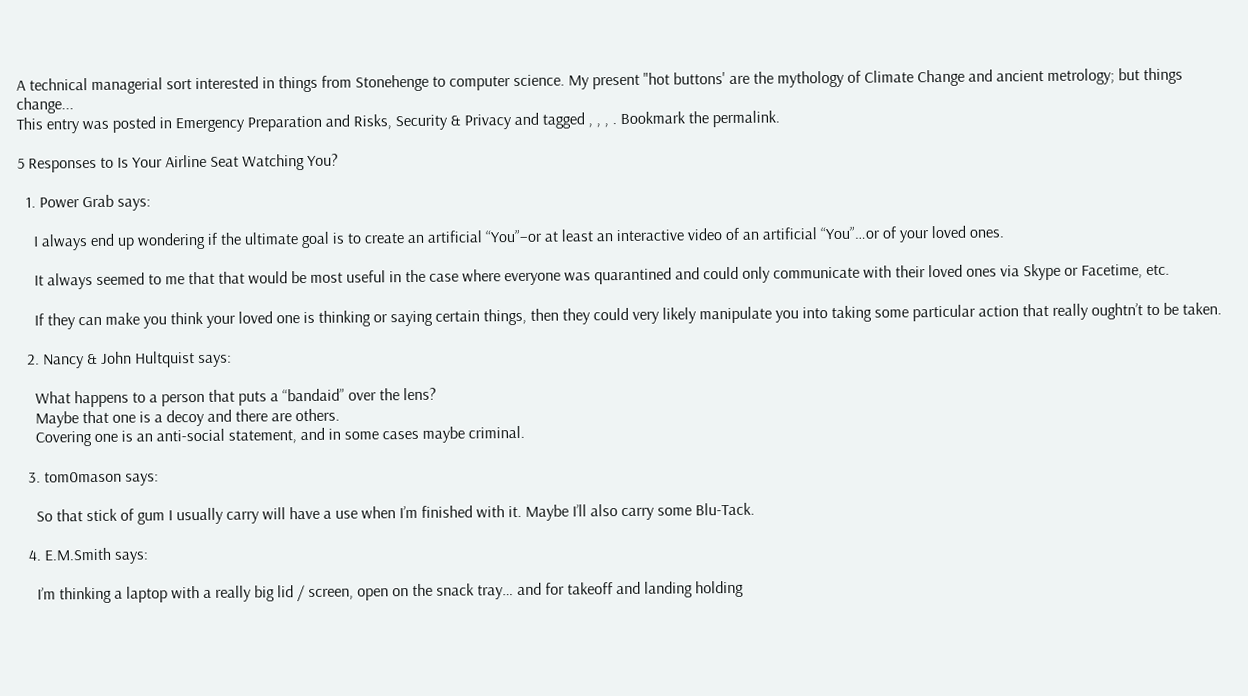A technical managerial sort interested in things from Stonehenge to computer science. My present "hot buttons' are the mythology of Climate Change and ancient metrology; but things change...
This entry was posted in Emergency Preparation and Risks, Security & Privacy and tagged , , , . Bookmark the permalink.

5 Responses to Is Your Airline Seat Watching You?

  1. Power Grab says:

    I always end up wondering if the ultimate goal is to create an artificial “You”–or at least an interactive video of an artificial “You”…or of your loved ones.

    It always seemed to me that that would be most useful in the case where everyone was quarantined and could only communicate with their loved ones via Skype or Facetime, etc.

    If they can make you think your loved one is thinking or saying certain things, then they could very likely manipulate you into taking some particular action that really oughtn’t to be taken.

  2. Nancy & John Hultquist says:

    What happens to a person that puts a “bandaid” over the lens?
    Maybe that one is a decoy and there are others.
    Covering one is an anti-social statement, and in some cases maybe criminal.

  3. tom0mason says:

    So that stick of gum I usually carry will have a use when I’m finished with it. Maybe I’ll also carry some Blu-Tack.

  4. E.M.Smith says:

    I’m thinking a laptop with a really big lid / screen, open on the snack tray… and for takeoff and landing holding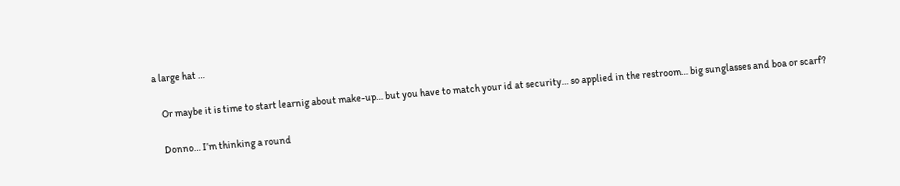a large hat …

    Or maybe it is time to start learnig about make-up… but you have to match your id at security… so applied in the restroom… big sunglasses and boa or scarf?

    Donno… I’m thinking a round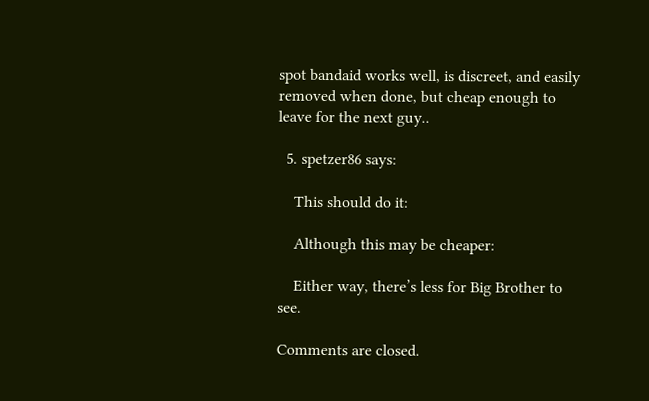spot bandaid works well, is discreet, and easily removed when done, but cheap enough to leave for the next guy..

  5. spetzer86 says:

    This should do it:

    Although this may be cheaper:

    Either way, there’s less for Big Brother to see.

Comments are closed.